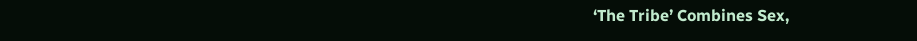‘The Tribe’ Combines Sex,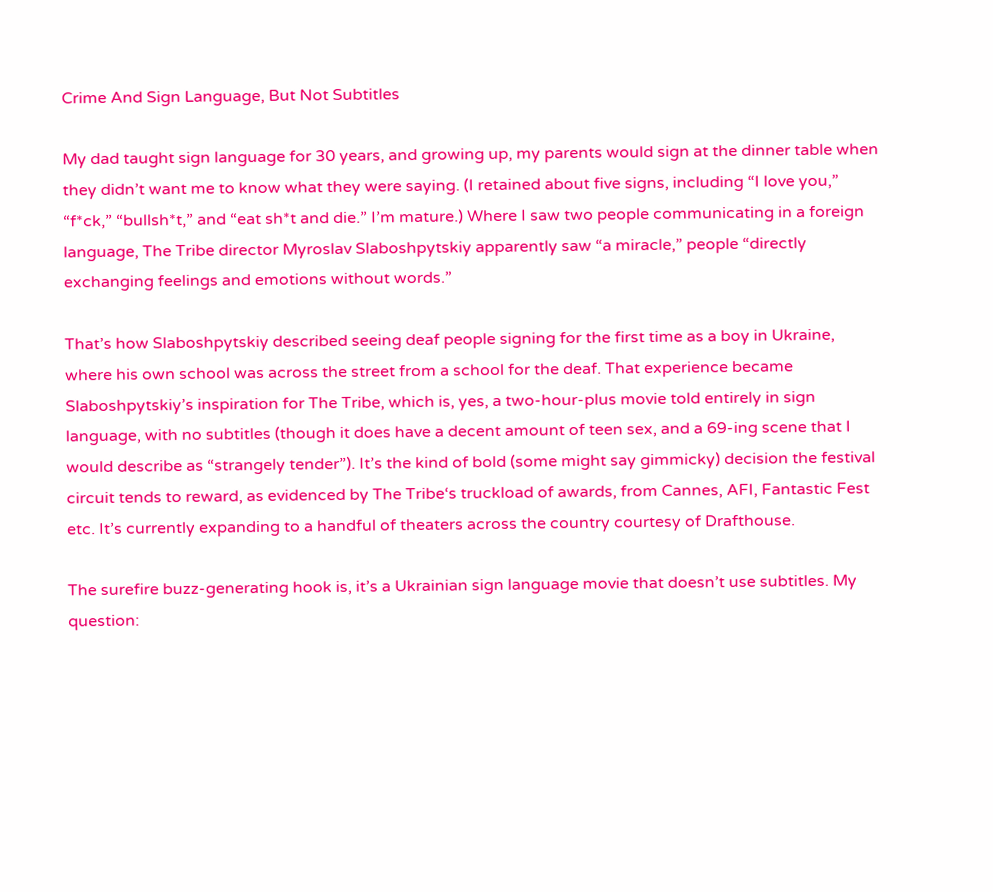Crime And Sign Language, But Not Subtitles

My dad taught sign language for 30 years, and growing up, my parents would sign at the dinner table when they didn’t want me to know what they were saying. (I retained about five signs, including “I love you,” “f*ck,” “bullsh*t,” and “eat sh*t and die.” I’m mature.) Where I saw two people communicating in a foreign language, The Tribe director Myroslav Slaboshpytskiy apparently saw “a miracle,” people “directly exchanging feelings and emotions without words.”

That’s how Slaboshpytskiy described seeing deaf people signing for the first time as a boy in Ukraine, where his own school was across the street from a school for the deaf. That experience became Slaboshpytskiy’s inspiration for The Tribe, which is, yes, a two-hour-plus movie told entirely in sign language, with no subtitles (though it does have a decent amount of teen sex, and a 69-ing scene that I would describe as “strangely tender”). It’s the kind of bold (some might say gimmicky) decision the festival circuit tends to reward, as evidenced by The Tribe‘s truckload of awards, from Cannes, AFI, Fantastic Fest etc. It’s currently expanding to a handful of theaters across the country courtesy of Drafthouse.

The surefire buzz-generating hook is, it’s a Ukrainian sign language movie that doesn’t use subtitles. My question: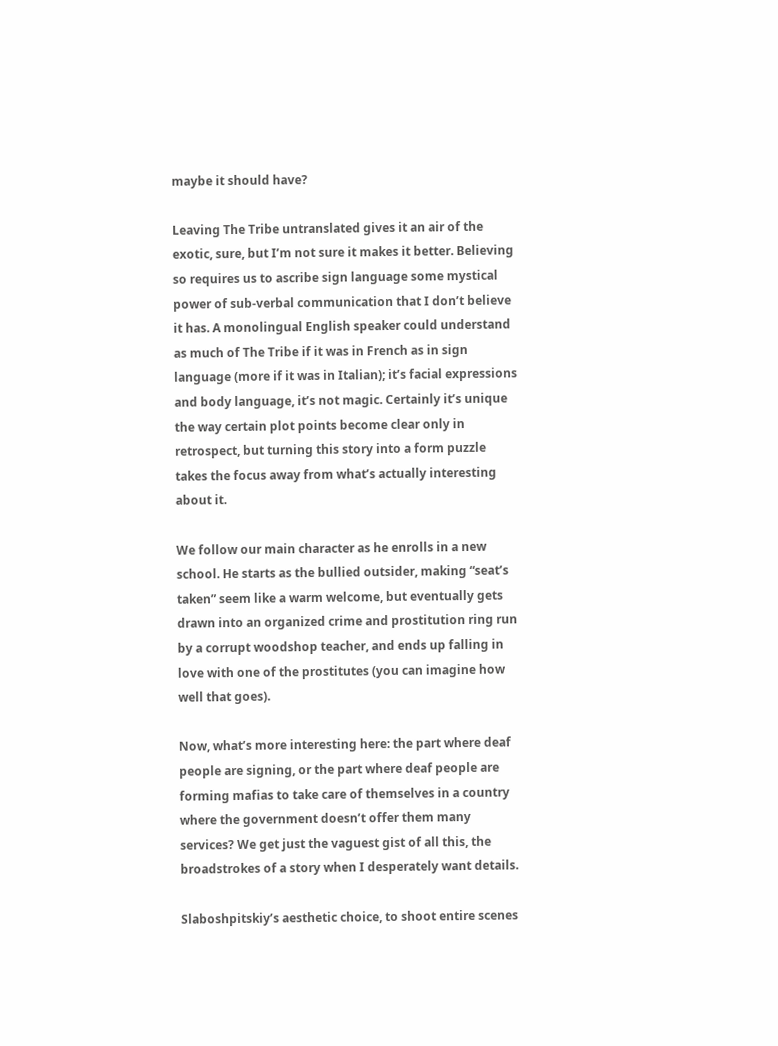maybe it should have?

Leaving The Tribe untranslated gives it an air of the exotic, sure, but I’m not sure it makes it better. Believing so requires us to ascribe sign language some mystical power of sub-verbal communication that I don’t believe it has. A monolingual English speaker could understand as much of The Tribe if it was in French as in sign language (more if it was in Italian); it’s facial expressions and body language, it’s not magic. Certainly it’s unique the way certain plot points become clear only in retrospect, but turning this story into a form puzzle takes the focus away from what’s actually interesting about it.

We follow our main character as he enrolls in a new school. He starts as the bullied outsider, making “seat’s taken” seem like a warm welcome, but eventually gets drawn into an organized crime and prostitution ring run by a corrupt woodshop teacher, and ends up falling in love with one of the prostitutes (you can imagine how well that goes).

Now, what’s more interesting here: the part where deaf people are signing, or the part where deaf people are forming mafias to take care of themselves in a country where the government doesn’t offer them many services? We get just the vaguest gist of all this, the broadstrokes of a story when I desperately want details.

Slaboshpitskiy’s aesthetic choice, to shoot entire scenes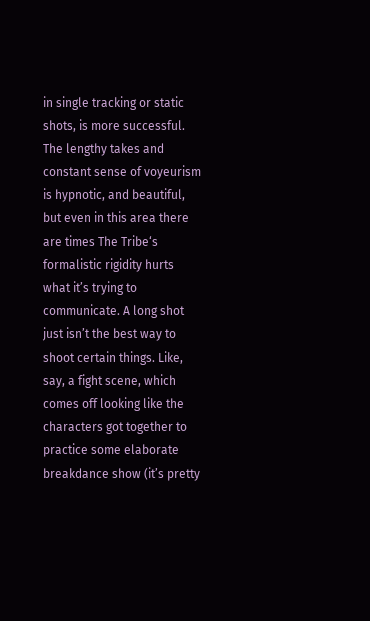in single tracking or static shots, is more successful. The lengthy takes and constant sense of voyeurism is hypnotic, and beautiful, but even in this area there are times The Tribe‘s formalistic rigidity hurts what it’s trying to communicate. A long shot just isn’t the best way to shoot certain things. Like, say, a fight scene, which comes off looking like the characters got together to practice some elaborate breakdance show (it’s pretty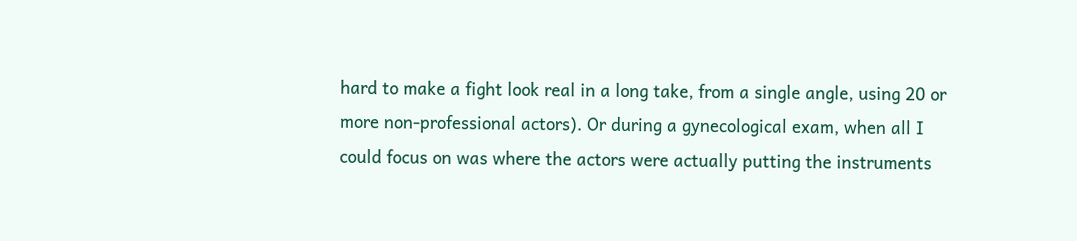hard to make a fight look real in a long take, from a single angle, using 20 or more non-professional actors). Or during a gynecological exam, when all I could focus on was where the actors were actually putting the instruments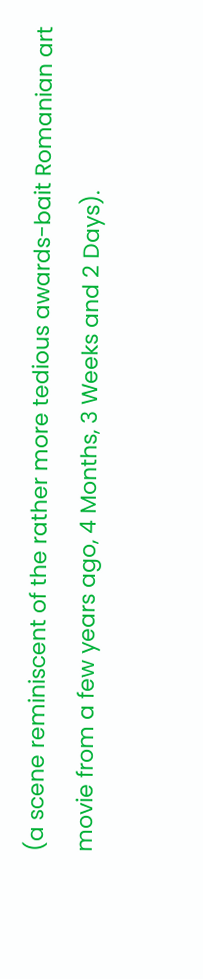(a scene reminiscent of the rather more tedious awards-bait Romanian art movie from a few years ago, 4 Months, 3 Weeks and 2 Days).